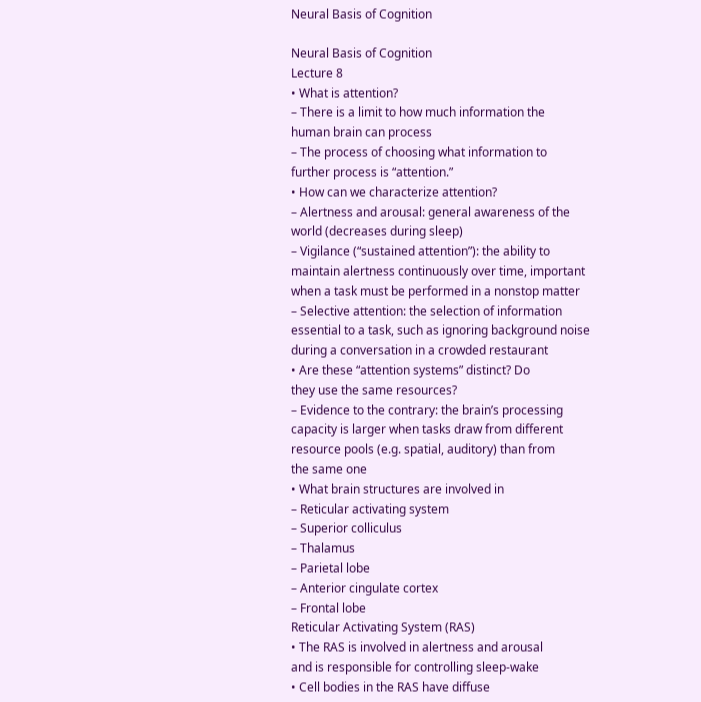Neural Basis of Cognition

Neural Basis of Cognition
Lecture 8
• What is attention?
– There is a limit to how much information the
human brain can process
– The process of choosing what information to
further process is “attention.”
• How can we characterize attention?
– Alertness and arousal: general awareness of the
world (decreases during sleep)
– Vigilance (“sustained attention”): the ability to
maintain alertness continuously over time, important
when a task must be performed in a nonstop matter
– Selective attention: the selection of information
essential to a task, such as ignoring background noise
during a conversation in a crowded restaurant
• Are these “attention systems” distinct? Do
they use the same resources?
– Evidence to the contrary: the brain’s processing
capacity is larger when tasks draw from different
resource pools (e.g. spatial, auditory) than from
the same one
• What brain structures are involved in
– Reticular activating system
– Superior colliculus
– Thalamus
– Parietal lobe
– Anterior cingulate cortex
– Frontal lobe
Reticular Activating System (RAS)
• The RAS is involved in alertness and arousal
and is responsible for controlling sleep-wake
• Cell bodies in the RAS have diffuse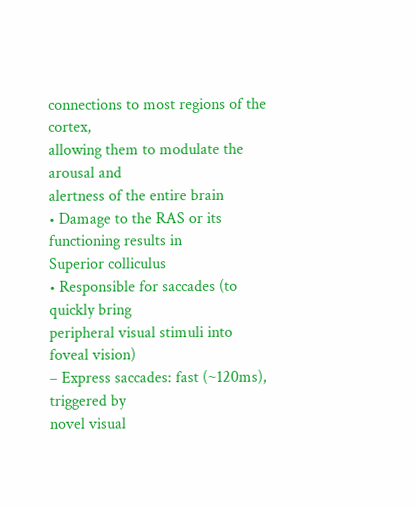connections to most regions of the cortex,
allowing them to modulate the arousal and
alertness of the entire brain
• Damage to the RAS or its functioning results in
Superior colliculus
• Responsible for saccades (to quickly bring
peripheral visual stimuli into foveal vision)
– Express saccades: fast (~120ms), triggered by
novel visual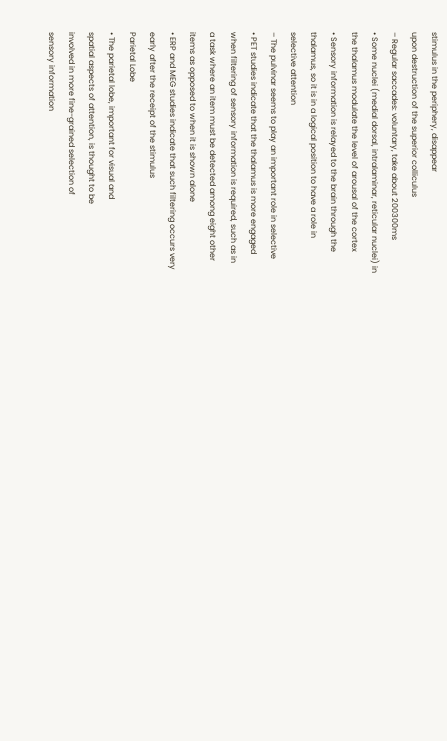stimulus in the periphery, disappear
upon destruction of the superior colliculus
– Regular saccades: voluntary, take about 200300ms
• Some nuclei (medial dorsal, intralaminar, reticular nuclei) in
the thalamus modulate the level of arousal of the cortex
• Sensory information is relayed to the brain through the
thalamus, so it is in a logical position to have a role in
selective attention
– The pulvinar seems to play an important role in selective
• PET studies indicate that the thalamus is more engaged
when filtering of sensory information is required, such as in
a task where an item must be detected among eight other
items as opposed to when it is shown alone
• ERP and MEG studies indicate that such filtering occurs very
early after the receipt of the stimulus
Parietal Lobe
• The parietal lobe, important for visual and
spatial aspects of attention, is thought to be
involved in more fine-grained selection of
sensory information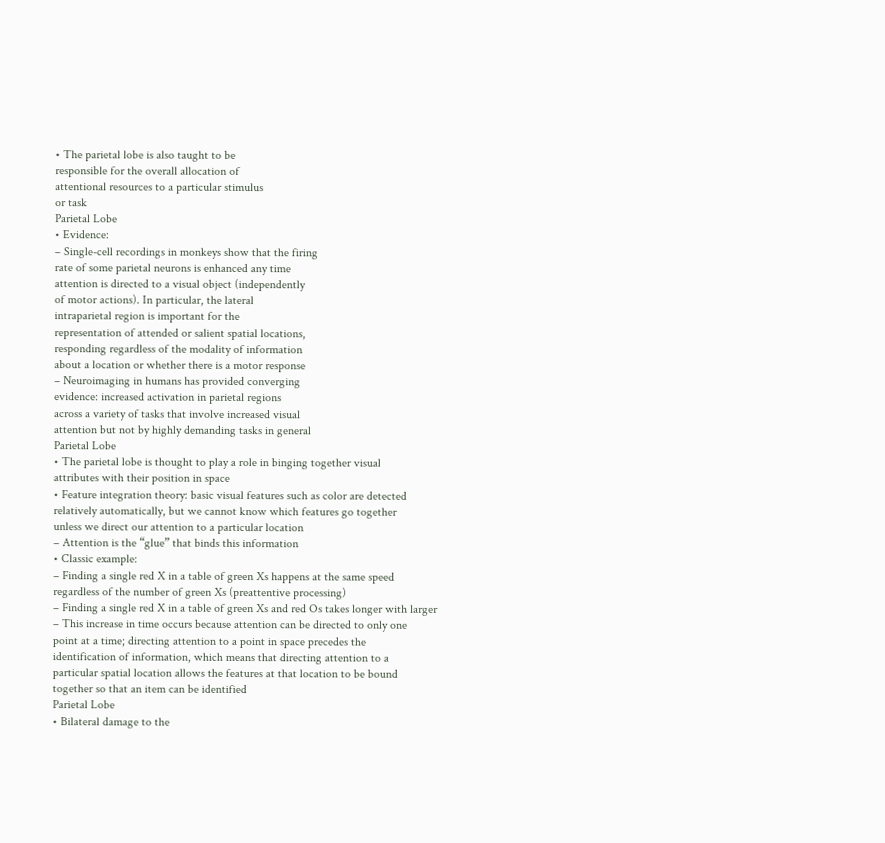• The parietal lobe is also taught to be
responsible for the overall allocation of
attentional resources to a particular stimulus
or task
Parietal Lobe
• Evidence:
– Single-cell recordings in monkeys show that the firing
rate of some parietal neurons is enhanced any time
attention is directed to a visual object (independently
of motor actions). In particular, the lateral
intraparietal region is important for the
representation of attended or salient spatial locations,
responding regardless of the modality of information
about a location or whether there is a motor response
– Neuroimaging in humans has provided converging
evidence: increased activation in parietal regions
across a variety of tasks that involve increased visual
attention but not by highly demanding tasks in general
Parietal Lobe
• The parietal lobe is thought to play a role in binging together visual
attributes with their position in space
• Feature integration theory: basic visual features such as color are detected
relatively automatically, but we cannot know which features go together
unless we direct our attention to a particular location
– Attention is the “glue” that binds this information
• Classic example:
– Finding a single red X in a table of green Xs happens at the same speed
regardless of the number of green Xs (preattentive processing)
– Finding a single red X in a table of green Xs and red Os takes longer with larger
– This increase in time occurs because attention can be directed to only one
point at a time; directing attention to a point in space precedes the
identification of information, which means that directing attention to a
particular spatial location allows the features at that location to be bound
together so that an item can be identified
Parietal Lobe
• Bilateral damage to the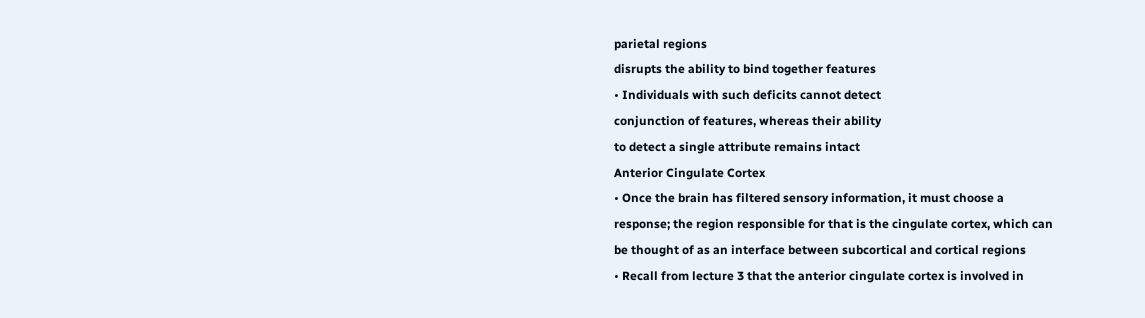parietal regions
disrupts the ability to bind together features
• Individuals with such deficits cannot detect
conjunction of features, whereas their ability
to detect a single attribute remains intact
Anterior Cingulate Cortex
• Once the brain has filtered sensory information, it must choose a
response; the region responsible for that is the cingulate cortex, which can
be thought of as an interface between subcortical and cortical regions
• Recall from lecture 3 that the anterior cingulate cortex is involved in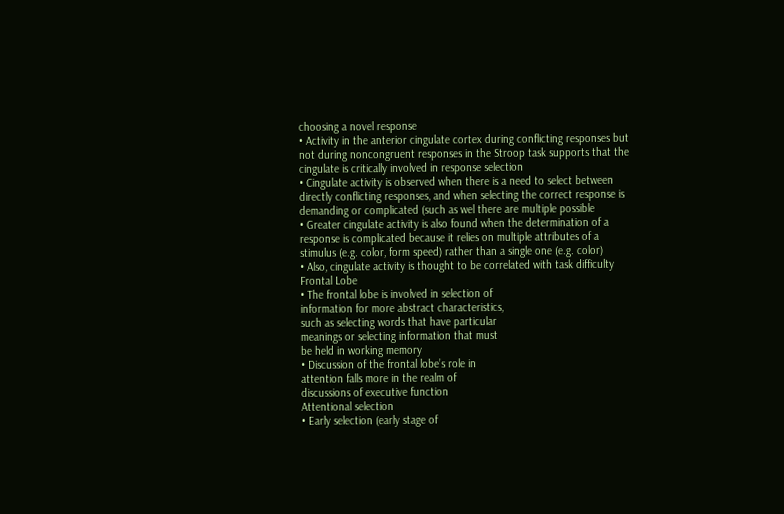choosing a novel response
• Activity in the anterior cingulate cortex during conflicting responses but
not during noncongruent responses in the Stroop task supports that the
cingulate is critically involved in response selection
• Cingulate activity is observed when there is a need to select between
directly conflicting responses, and when selecting the correct response is
demanding or complicated (such as wel there are multiple possible
• Greater cingulate activity is also found when the determination of a
response is complicated because it relies on multiple attributes of a
stimulus (e.g. color, form speed) rather than a single one (e.g. color)
• Also, cingulate activity is thought to be correlated with task difficulty
Frontal Lobe
• The frontal lobe is involved in selection of
information for more abstract characteristics,
such as selecting words that have particular
meanings or selecting information that must
be held in working memory
• Discussion of the frontal lobe’s role in
attention falls more in the realm of
discussions of executive function
Attentional selection
• Early selection (early stage of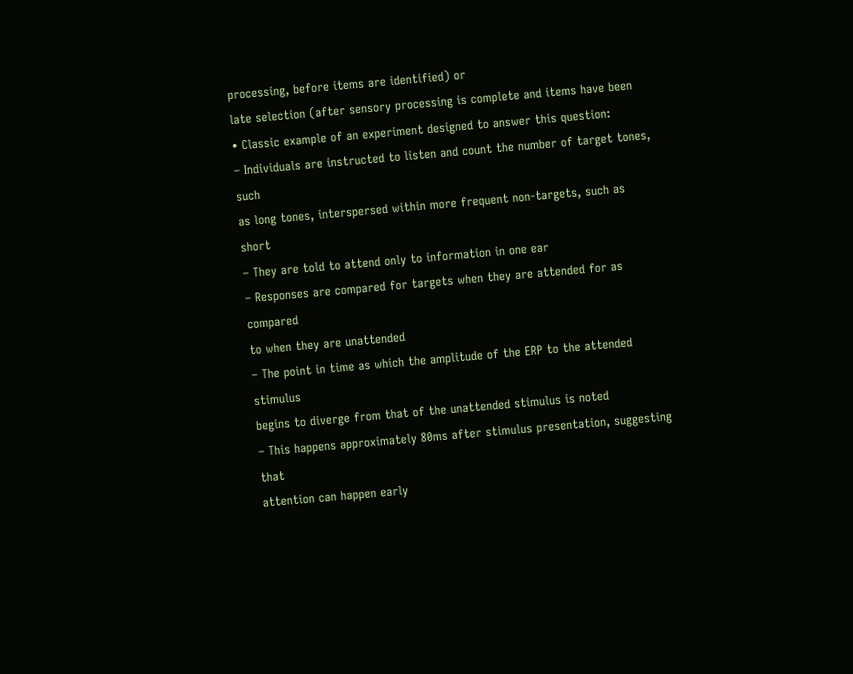processing, before items are identified) or
late selection (after sensory processing is complete and items have been
• Classic example of an experiment designed to answer this question:
– Individuals are instructed to listen and count the number of target tones, such
as long tones, interspersed within more frequent non-targets, such as short
– They are told to attend only to information in one ear
– Responses are compared for targets when they are attended for as compared
to when they are unattended
– The point in time as which the amplitude of the ERP to the attended stimulus
begins to diverge from that of the unattended stimulus is noted
– This happens approximately 80ms after stimulus presentation, suggesting that
attention can happen early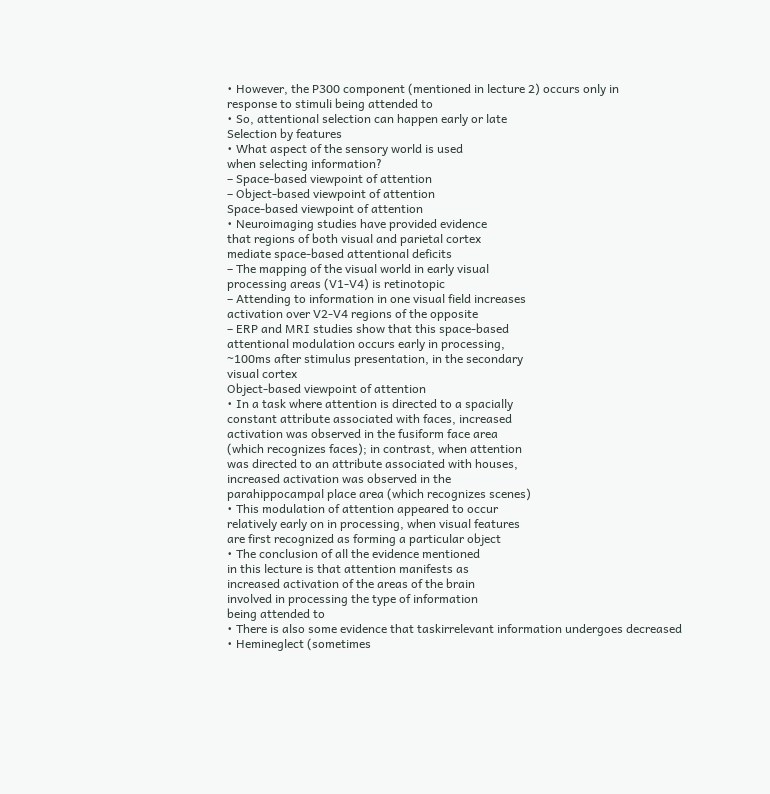• However, the P300 component (mentioned in lecture 2) occurs only in
response to stimuli being attended to
• So, attentional selection can happen early or late
Selection by features
• What aspect of the sensory world is used
when selecting information?
– Space-based viewpoint of attention
– Object-based viewpoint of attention
Space-based viewpoint of attention
• Neuroimaging studies have provided evidence
that regions of both visual and parietal cortex
mediate space-based attentional deficits
– The mapping of the visual world in early visual
processing areas (V1-V4) is retinotopic
– Attending to information in one visual field increases
activation over V2-V4 regions of the opposite
– ERP and MRI studies show that this space-based
attentional modulation occurs early in processing,
~100ms after stimulus presentation, in the secondary
visual cortex
Object-based viewpoint of attention
• In a task where attention is directed to a spacially
constant attribute associated with faces, increased
activation was observed in the fusiform face area
(which recognizes faces); in contrast, when attention
was directed to an attribute associated with houses,
increased activation was observed in the
parahippocampal place area (which recognizes scenes)
• This modulation of attention appeared to occur
relatively early on in processing, when visual features
are first recognized as forming a particular object
• The conclusion of all the evidence mentioned
in this lecture is that attention manifests as
increased activation of the areas of the brain
involved in processing the type of information
being attended to
• There is also some evidence that taskirrelevant information undergoes decreased
• Hemineglect (sometimes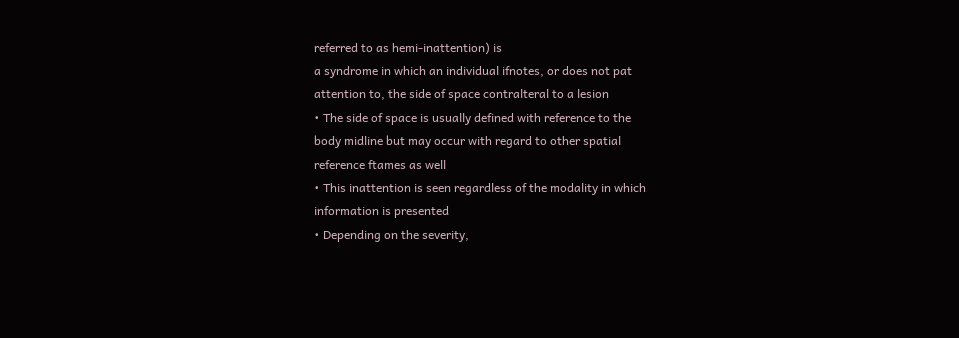referred to as hemi-inattention) is
a syndrome in which an individual ifnotes, or does not pat
attention to, the side of space contralteral to a lesion
• The side of space is usually defined with reference to the
body midline but may occur with regard to other spatial
reference ftames as well
• This inattention is seen regardless of the modality in which
information is presented
• Depending on the severity,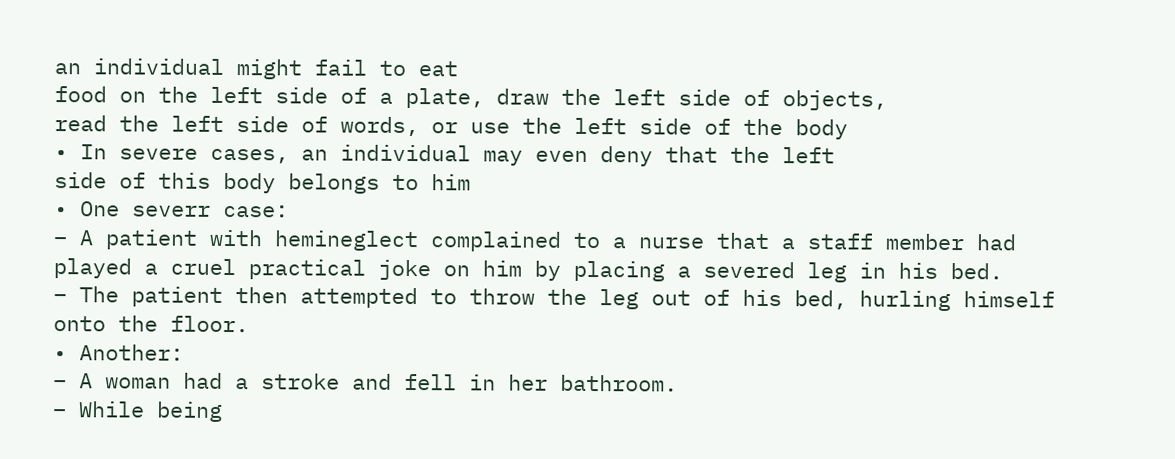an individual might fail to eat
food on the left side of a plate, draw the left side of objects,
read the left side of words, or use the left side of the body
• In severe cases, an individual may even deny that the left
side of this body belongs to him
• One severr case:
– A patient with hemineglect complained to a nurse that a staff member had
played a cruel practical joke on him by placing a severed leg in his bed.
– The patient then attempted to throw the leg out of his bed, hurling himself
onto the floor.
• Another:
– A woman had a stroke and fell in her bathroom.
– While being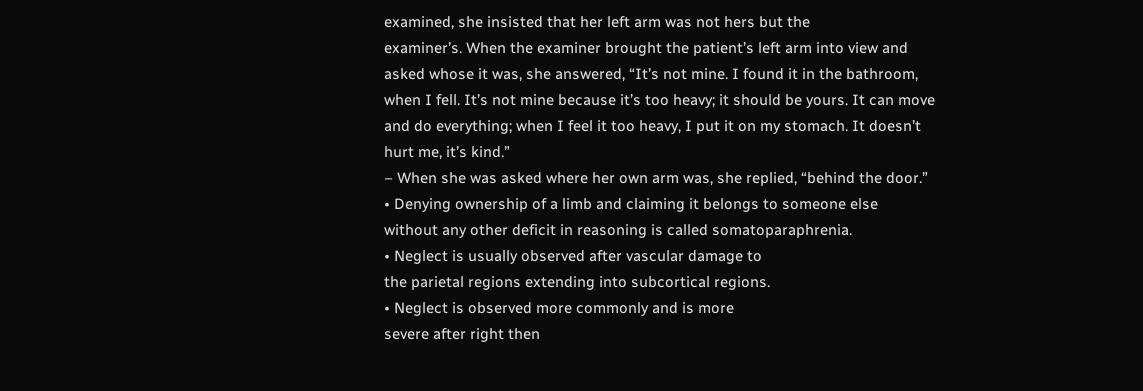examined, she insisted that her left arm was not hers but the
examiner’s. When the examiner brought the patient’s left arm into view and
asked whose it was, she answered, “It’s not mine. I found it in the bathroom,
when I fell. It’s not mine because it’s too heavy; it should be yours. It can move
and do everything; when I feel it too heavy, I put it on my stomach. It doesn’t
hurt me, it’s kind.”
– When she was asked where her own arm was, she replied, “behind the door.”
• Denying ownership of a limb and claiming it belongs to someone else
without any other deficit in reasoning is called somatoparaphrenia.
• Neglect is usually observed after vascular damage to
the parietal regions extending into subcortical regions.
• Neglect is observed more commonly and is more
severe after right then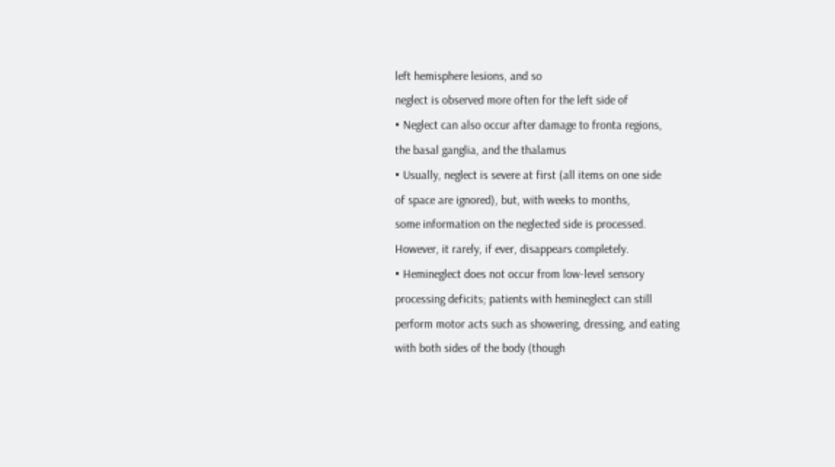left hemisphere lesions, and so
neglect is observed more often for the left side of
• Neglect can also occur after damage to fronta regions,
the basal ganglia, and the thalamus
• Usually, neglect is severe at first (all items on one side
of space are ignored), but, with weeks to months,
some information on the neglected side is processed.
However, it rarely, if ever, disappears completely.
• Hemineglect does not occur from low-level sensory
processing deficits; patients with hemineglect can still
perform motor acts such as showering, dressing, and eating
with both sides of the body (though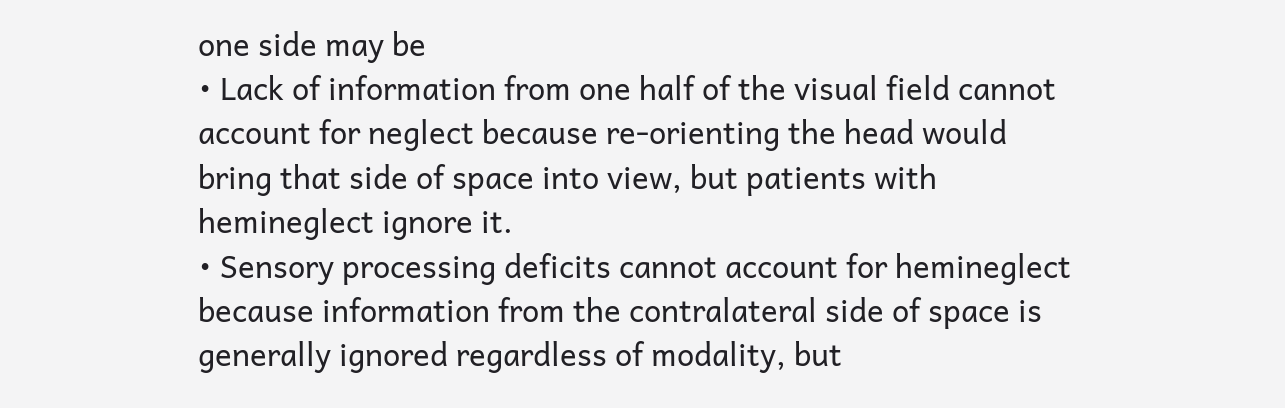one side may be
• Lack of information from one half of the visual field cannot
account for neglect because re-orienting the head would
bring that side of space into view, but patients with
hemineglect ignore it.
• Sensory processing deficits cannot account for hemineglect
because information from the contralateral side of space is
generally ignored regardless of modality, but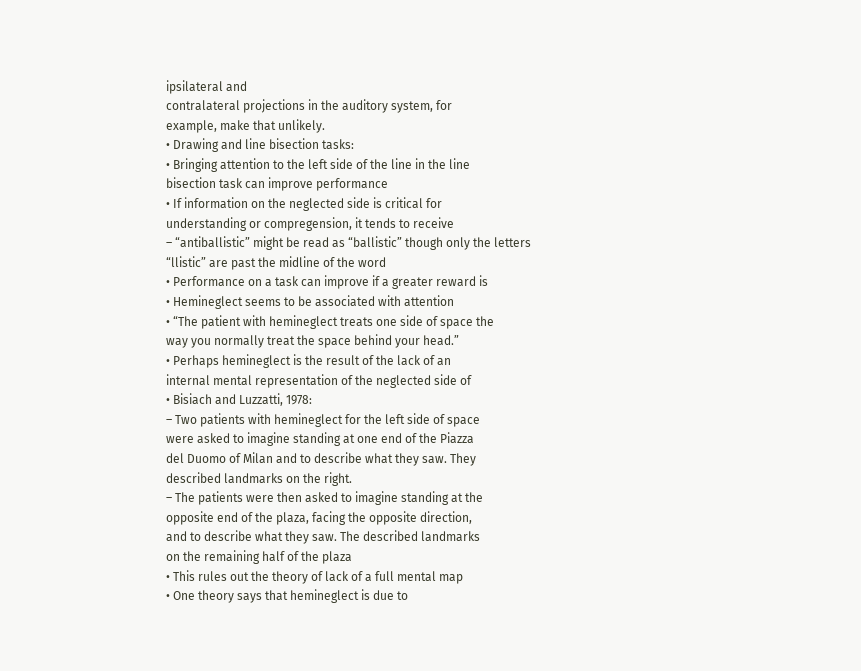ipsilateral and
contralateral projections in the auditory system, for
example, make that unlikely.
• Drawing and line bisection tasks:
• Bringing attention to the left side of the line in the line
bisection task can improve performance
• If information on the neglected side is critical for
understanding or compregension, it tends to receive
– “antiballistic” might be read as “ballistic” though only the letters
“llistic” are past the midline of the word
• Performance on a task can improve if a greater reward is
• Hemineglect seems to be associated with attention
• “The patient with hemineglect treats one side of space the
way you normally treat the space behind your head.”
• Perhaps hemineglect is the result of the lack of an
internal mental representation of the neglected side of
• Bisiach and Luzzatti, 1978:
– Two patients with hemineglect for the left side of space
were asked to imagine standing at one end of the Piazza
del Duomo of Milan and to describe what they saw. They
described landmarks on the right.
– The patients were then asked to imagine standing at the
opposite end of the plaza, facing the opposite direction,
and to describe what they saw. The described landmarks
on the remaining half of the plaza
• This rules out the theory of lack of a full mental map
• One theory says that hemineglect is due to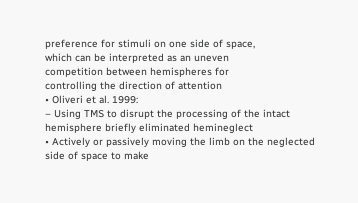preference for stimuli on one side of space,
which can be interpreted as an uneven
competition between hemispheres for
controlling the direction of attention
• Oliveri et al. 1999:
– Using TMS to disrupt the processing of the intact
hemisphere briefly eliminated hemineglect
• Actively or passively moving the limb on the neglected
side of space to make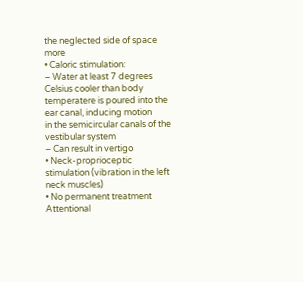the neglected side of space more
• Caloric stimulation:
– Water at least 7 degrees Celsius cooler than body
temperatere is poured into the ear canal, inducing motion
in the semicircular canals of the vestibular system
– Can result in vertigo
• Neck-proprioceptic stimulation (vibration in the left
neck muscles)
• No permanent treatment
Attentional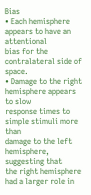Bias
• Each hemisphere appears to have an attentional
bias for the contralateral side of space.
• Damage to the right hemisphere appears to slow
response times to simple stimuli more than
damage to the left hemisphere, suggesting that
the right hemisphere had a larger role in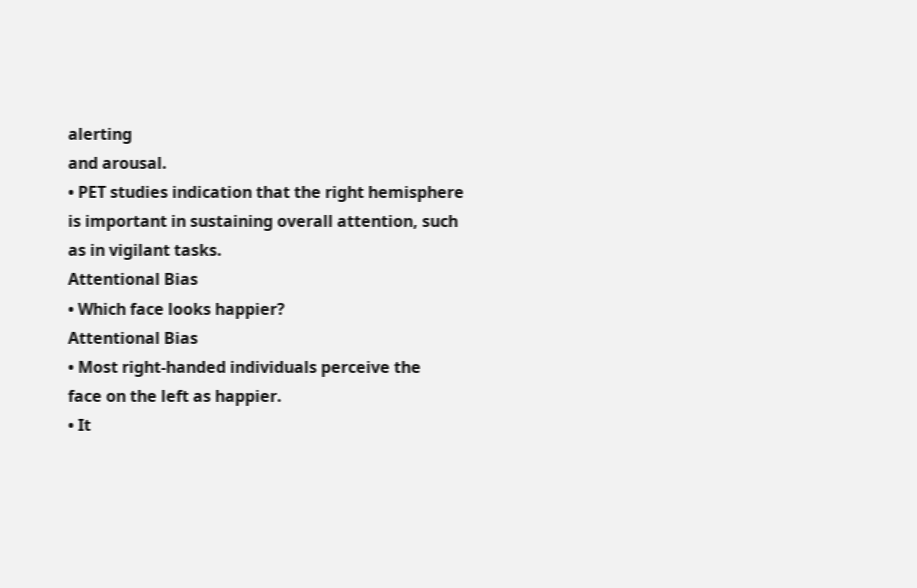alerting
and arousal.
• PET studies indication that the right hemisphere
is important in sustaining overall attention, such
as in vigilant tasks.
Attentional Bias
• Which face looks happier?
Attentional Bias
• Most right-handed individuals perceive the
face on the left as happier.
• It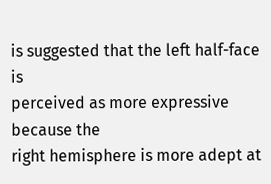is suggested that the left half-face is
perceived as more expressive because the
right hemisphere is more adept at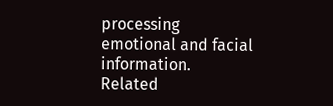processing
emotional and facial information.
Related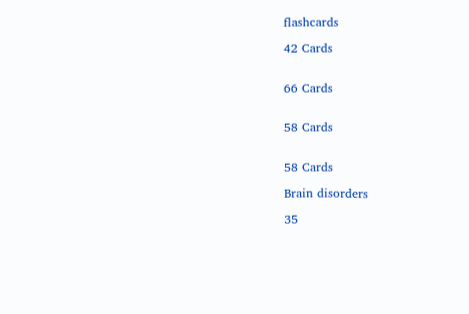flashcards

42 Cards


66 Cards


58 Cards


58 Cards

Brain disorders

35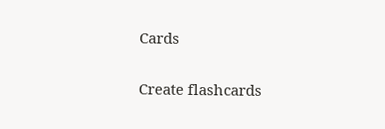Cards

Create flashcards